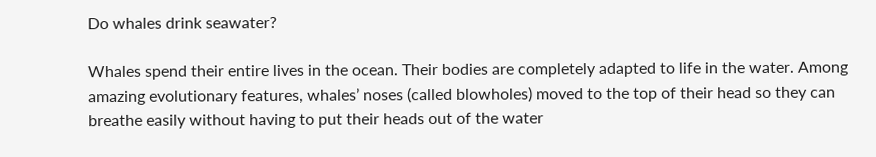Do whales drink seawater?

Whales spend their entire lives in the ocean. Their bodies are completely adapted to life in the water. Among amazing evolutionary features, whales’ noses (called blowholes) moved to the top of their head so they can breathe easily without having to put their heads out of the water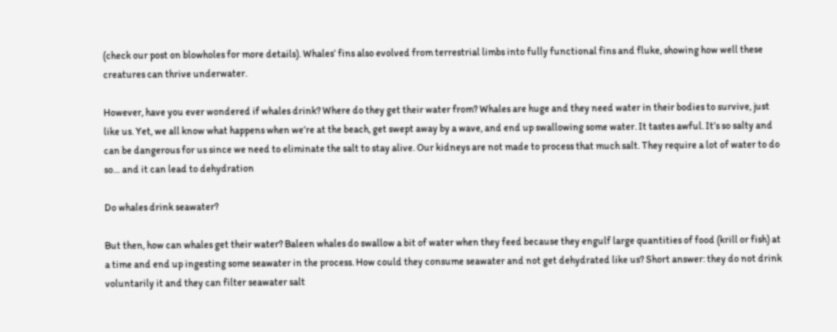(check our post on blowholes for more details). Whales’ fins also evolved from terrestrial limbs into fully functional fins and fluke, showing how well these creatures can thrive underwater.

However, have you ever wondered if whales drink? Where do they get their water from? Whales are huge and they need water in their bodies to survive, just like us. Yet, we all know what happens when we’re at the beach, get swept away by a wave, and end up swallowing some water. It tastes awful. It’s so salty and can be dangerous for us since we need to eliminate the salt to stay alive. Our kidneys are not made to process that much salt. They require a lot of water to do so… and it can lead to dehydration

Do whales drink seawater?

But then, how can whales get their water? Baleen whales do swallow a bit of water when they feed because they engulf large quantities of food (krill or fish) at a time and end up ingesting some seawater in the process. How could they consume seawater and not get dehydrated like us? Short answer: they do not drink voluntarily it and they can filter seawater salt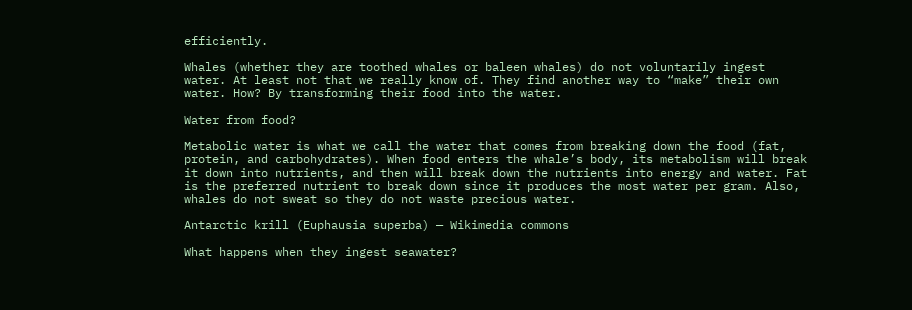efficiently.

Whales (whether they are toothed whales or baleen whales) do not voluntarily ingest water. At least not that we really know of. They find another way to “make” their own water. How? By transforming their food into the water.

Water from food?

Metabolic water is what we call the water that comes from breaking down the food (fat, protein, and carbohydrates). When food enters the whale’s body, its metabolism will break it down into nutrients, and then will break down the nutrients into energy and water. Fat is the preferred nutrient to break down since it produces the most water per gram. Also, whales do not sweat so they do not waste precious water.

Antarctic krill (Euphausia superba) — Wikimedia commons

What happens when they ingest seawater?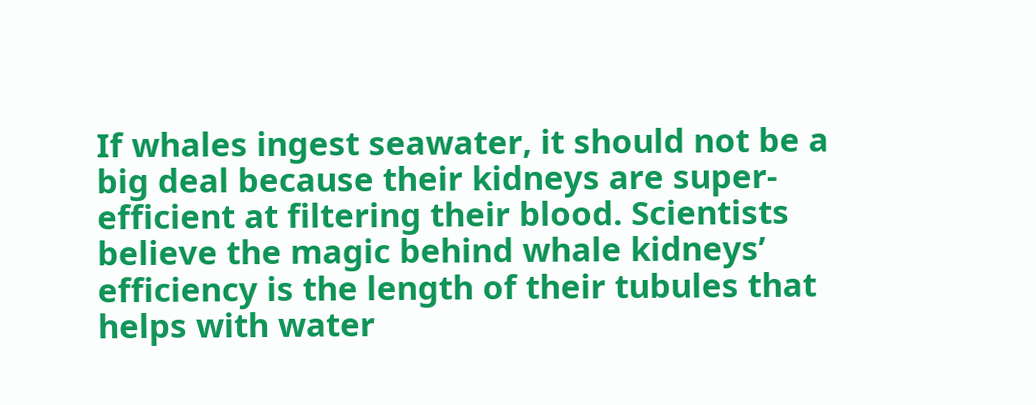If whales ingest seawater, it should not be a big deal because their kidneys are super-efficient at filtering their blood. Scientists believe the magic behind whale kidneys’ efficiency is the length of their tubules that helps with water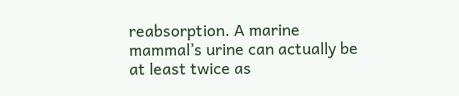reabsorption. A marine mammal’s urine can actually be at least twice as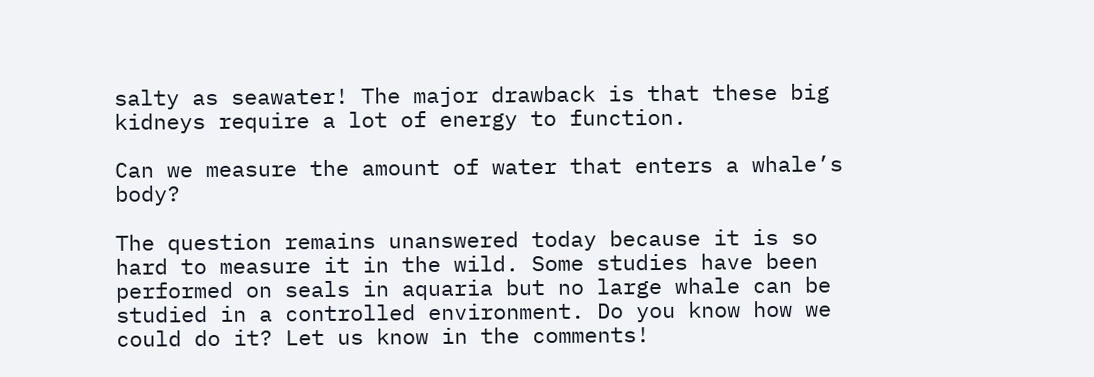salty as seawater! The major drawback is that these big kidneys require a lot of energy to function.

Can we measure the amount of water that enters a whale’s body?

The question remains unanswered today because it is so hard to measure it in the wild. Some studies have been performed on seals in aquaria but no large whale can be studied in a controlled environment. Do you know how we could do it? Let us know in the comments!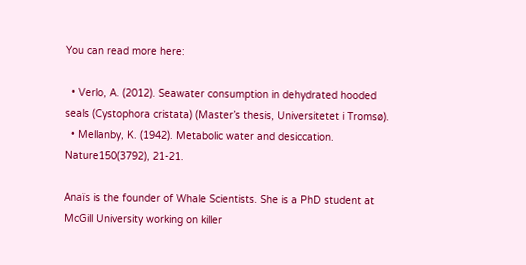You can read more here:

  • Verlo, A. (2012). Seawater consumption in dehydrated hooded seals (Cystophora cristata) (Master’s thesis, Universitetet i Tromsø).
  • Mellanby, K. (1942). Metabolic water and desiccation. Nature150(3792), 21-21.

Anaïs is the founder of Whale Scientists. She is a PhD student at McGill University working on killer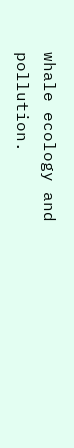whale ecology and pollution.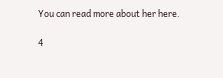You can read more about her here.

4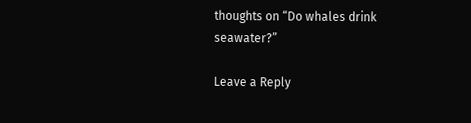thoughts on “Do whales drink seawater?”

Leave a Reply